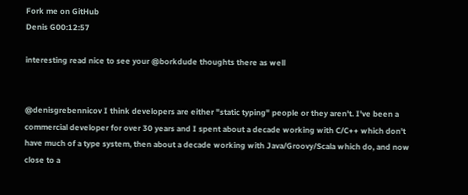Fork me on GitHub
Denis G00:12:57

interesting read nice to see your @borkdude thoughts there as well


@denisgrebennicov I think developers are either "static typing" people or they aren't. I've been a commercial developer for over 30 years and I spent about a decade working with C/C++ which don't have much of a type system, then about a decade working with Java/Groovy/Scala which do, and now close to a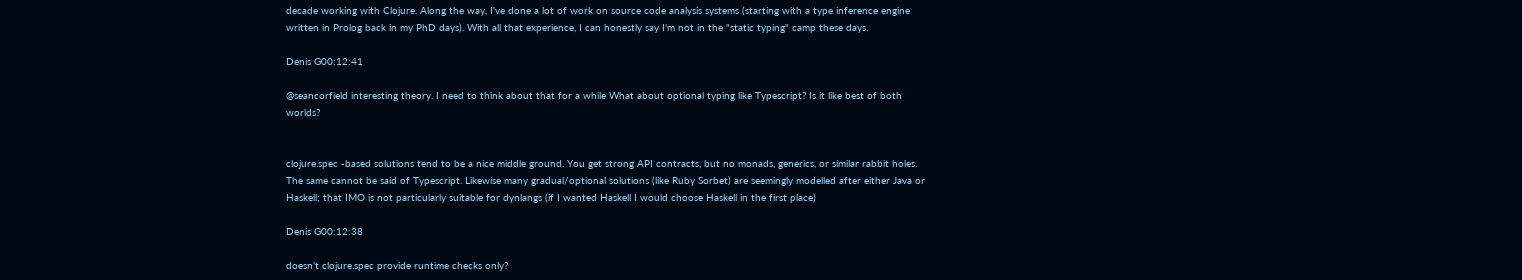decade working with Clojure. Along the way, I've done a lot of work on source code analysis systems (starting with a type inference engine written in Prolog back in my PhD days). With all that experience, I can honestly say I'm not in the "static typing" camp these days.

Denis G00:12:41

@seancorfield interesting theory. I need to think about that for a while What about optional typing like Typescript? Is it like best of both worlds?


clojure.spec -based solutions tend to be a nice middle ground. You get strong API contracts, but no monads, generics, or similar rabbit holes. The same cannot be said of Typescript. Likewise many gradual/optional solutions (like Ruby Sorbet) are seemingly modelled after either Java or Haskell; that IMO is not particularly suitable for dynlangs (if I wanted Haskell I would choose Haskell in the first place)

Denis G00:12:38

doesn’t clojure.spec provide runtime checks only?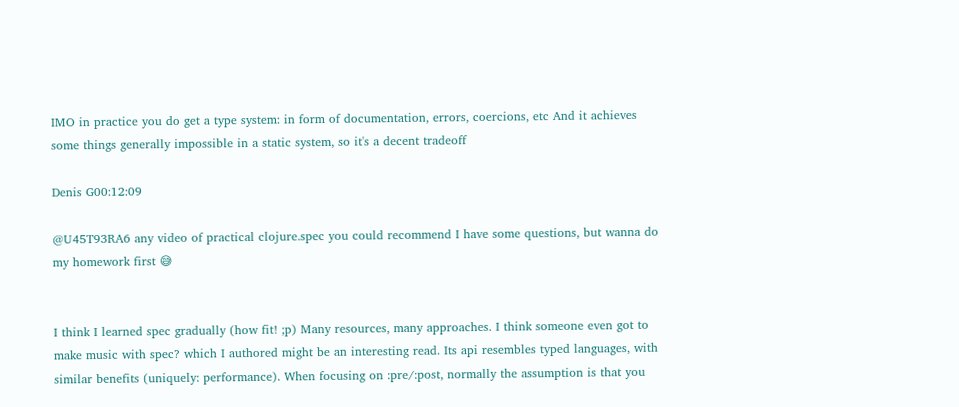IMO in practice you do get a type system: in form of documentation, errors, coercions, etc And it achieves some things generally impossible in a static system, so it's a decent tradeoff

Denis G00:12:09

@U45T93RA6 any video of practical clojure.spec you could recommend I have some questions, but wanna do my homework first 😅


I think I learned spec gradually (how fit! ;p) Many resources, many approaches. I think someone even got to make music with spec? which I authored might be an interesting read. Its api resembles typed languages, with similar benefits (uniquely: performance). When focusing on :pre/:post, normally the assumption is that you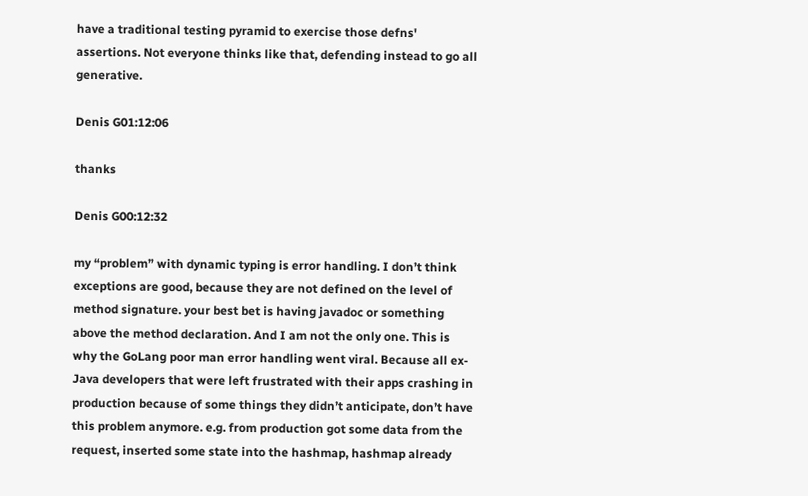have a traditional testing pyramid to exercise those defns' assertions. Not everyone thinks like that, defending instead to go all generative.

Denis G01:12:06

thanks

Denis G00:12:32

my “problem” with dynamic typing is error handling. I don’t think exceptions are good, because they are not defined on the level of method signature. your best bet is having javadoc or something above the method declaration. And I am not the only one. This is why the GoLang poor man error handling went viral. Because all ex-Java developers that were left frustrated with their apps crashing in production because of some things they didn’t anticipate, don’t have this problem anymore. e.g. from production got some data from the request, inserted some state into the hashmap, hashmap already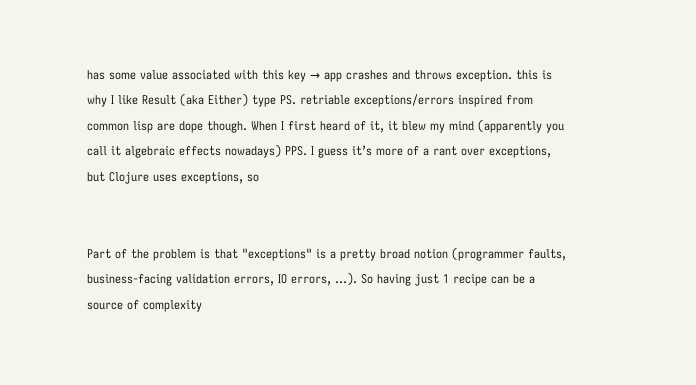has some value associated with this key → app crashes and throws exception. this is why I like Result (aka Either) type PS. retriable exceptions/errors inspired from common lisp are dope though. When I first heard of it, it blew my mind (apparently you call it algebraic effects nowadays) PPS. I guess it’s more of a rant over exceptions, but Clojure uses exceptions, so


Part of the problem is that "exceptions" is a pretty broad notion (programmer faults, business-facing validation errors, IO errors, ...). So having just 1 recipe can be a source of complexity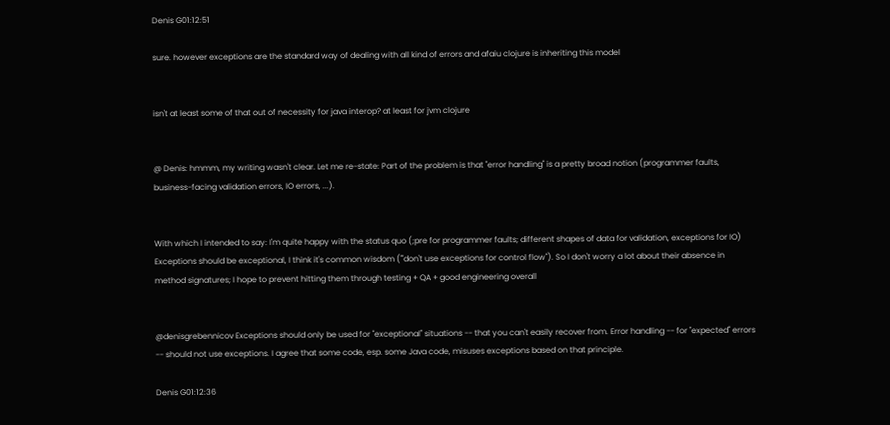Denis G01:12:51

sure. however exceptions are the standard way of dealing with all kind of errors and afaiu clojure is inheriting this model


isn't at least some of that out of necessity for java interop? at least for jvm clojure


@ Denis: hmmm, my writing wasn't clear. Let me re-state: Part of the problem is that "error handling" is a pretty broad notion (programmer faults, business-facing validation errors, IO errors, ...).


With which I intended to say: I'm quite happy with the status quo (;pre for programmer faults; different shapes of data for validation, exceptions for IO) Exceptions should be exceptional, I think it's common wisdom ('"don't use exceptions for control flow"). So I don't worry a lot about their absence in method signatures; I hope to prevent hitting them through testing + QA + good engineering overall


@denisgrebennicov Exceptions should only be used for "exceptional" situations -- that you can't easily recover from. Error handling -- for "expected" errors -- should not use exceptions. I agree that some code, esp. some Java code, misuses exceptions based on that principle.

Denis G01:12:36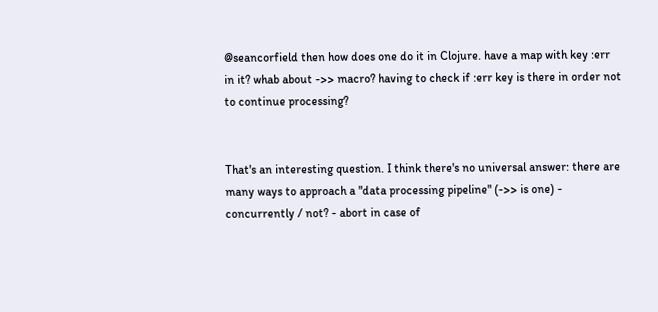@seancorfield then how does one do it in Clojure. have a map with key :err in it? whab about ->> macro? having to check if :err key is there in order not to continue processing?


That's an interesting question. I think there's no universal answer: there are many ways to approach a "data processing pipeline" (->> is one) - concurrently / not? - abort in case of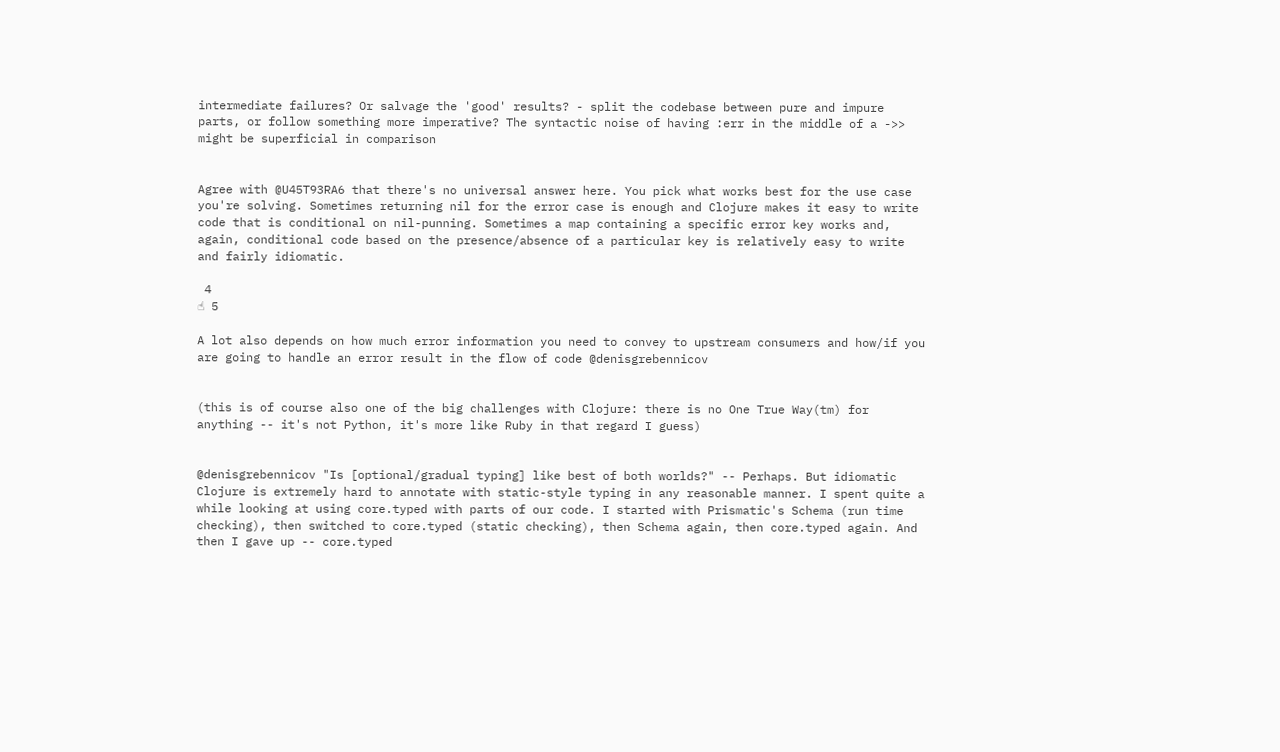intermediate failures? Or salvage the 'good' results? - split the codebase between pure and impure parts, or follow something more imperative? The syntactic noise of having :err in the middle of a ->> might be superficial in comparison


Agree with @U45T93RA6 that there's no universal answer here. You pick what works best for the use case you're solving. Sometimes returning nil for the error case is enough and Clojure makes it easy to write code that is conditional on nil-punning. Sometimes a map containing a specific error key works and, again, conditional code based on the presence/absence of a particular key is relatively easy to write and fairly idiomatic.

 4
☝ 5

A lot also depends on how much error information you need to convey to upstream consumers and how/if you are going to handle an error result in the flow of code @denisgrebennicov


(this is of course also one of the big challenges with Clojure: there is no One True Way(tm) for anything -- it's not Python, it's more like Ruby in that regard I guess)


@denisgrebennicov "Is [optional/gradual typing] like best of both worlds?" -- Perhaps. But idiomatic Clojure is extremely hard to annotate with static-style typing in any reasonable manner. I spent quite a while looking at using core.typed with parts of our code. I started with Prismatic's Schema (run time checking), then switched to core.typed (static checking), then Schema again, then core.typed again. And then I gave up -- core.typed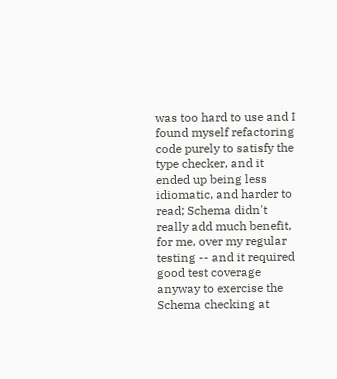was too hard to use and I found myself refactoring code purely to satisfy the type checker, and it ended up being less idiomatic, and harder to read; Schema didn't really add much benefit, for me, over my regular testing -- and it required good test coverage anyway to exercise the Schema checking at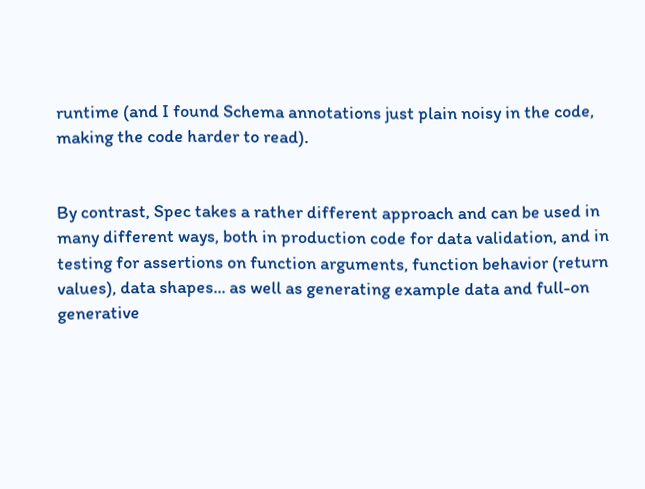runtime (and I found Schema annotations just plain noisy in the code, making the code harder to read).


By contrast, Spec takes a rather different approach and can be used in many different ways, both in production code for data validation, and in testing for assertions on function arguments, function behavior (return values), data shapes... as well as generating example data and full-on generative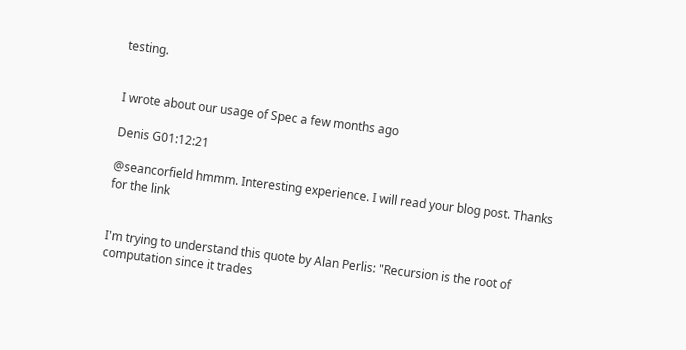testing.


I wrote about our usage of Spec a few months ago

Denis G01:12:21

@seancorfield hmmm. Interesting experience. I will read your blog post. Thanks for the link


I'm trying to understand this quote by Alan Perlis: "Recursion is the root of computation since it trades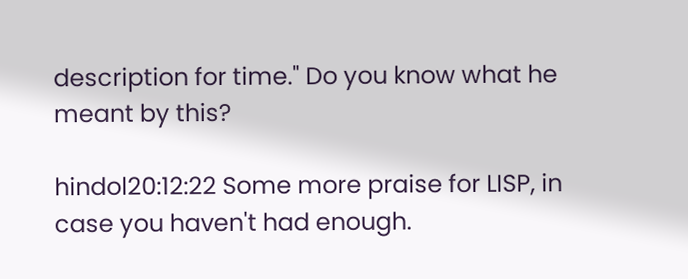description for time." Do you know what he meant by this?

hindol20:12:22 Some more praise for LISP, in case you haven't had enough.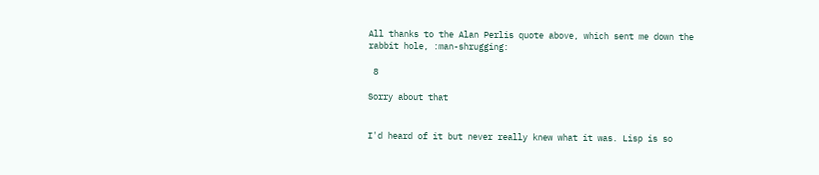All thanks to the Alan Perlis quote above, which sent me down the rabbit hole, :man-shrugging:

 8

Sorry about that


I'd heard of it but never really knew what it was. Lisp is so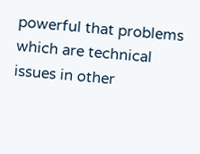powerful that problems which are technical issues in other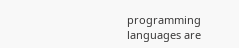programming languages are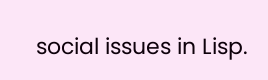social issues in Lisp.